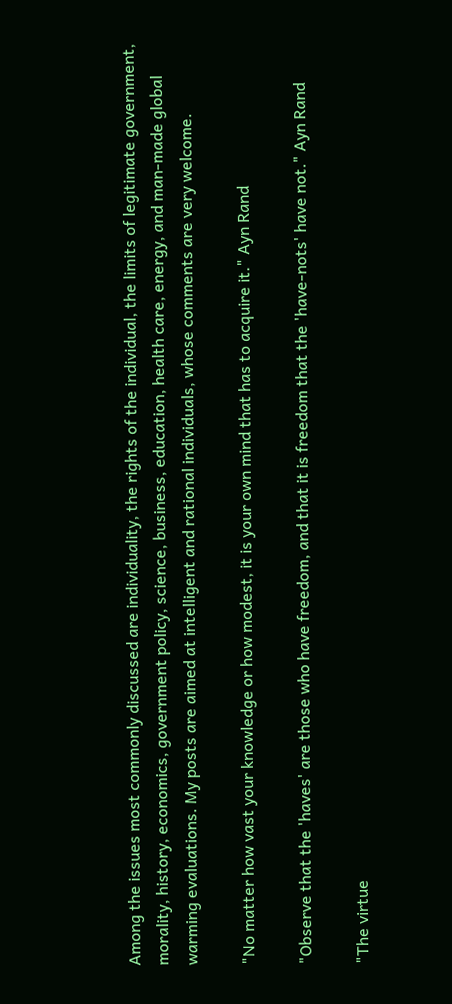Among the issues most commonly discussed are individuality, the rights of the individual, the limits of legitimate government, morality, history, economics, government policy, science, business, education, health care, energy, and man-made global warming evaluations. My posts are aimed at intelligent and rational individuals, whose comments are very welcome.

"No matter how vast your knowledge or how modest, it is your own mind that has to acquire it." Ayn Rand

"Observe that the 'haves' are those who have freedom, and that it is freedom that the 'have-nots' have not." Ayn Rand

"The virtue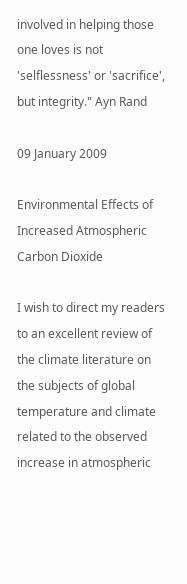involved in helping those one loves is not 'selflessness' or 'sacrifice', but integrity." Ayn Rand

09 January 2009

Environmental Effects of Increased Atmospheric Carbon Dioxide

I wish to direct my readers to an excellent review of the climate literature on the subjects of global temperature and climate related to the observed increase in atmospheric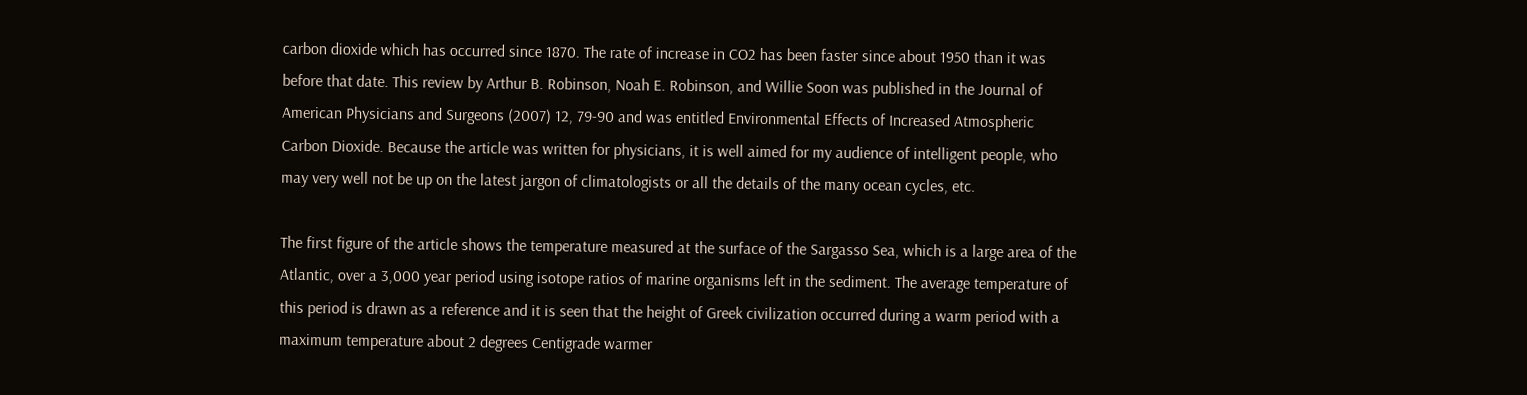carbon dioxide which has occurred since 1870. The rate of increase in CO2 has been faster since about 1950 than it was before that date. This review by Arthur B. Robinson, Noah E. Robinson, and Willie Soon was published in the Journal of American Physicians and Surgeons (2007) 12, 79-90 and was entitled Environmental Effects of Increased Atmospheric Carbon Dioxide. Because the article was written for physicians, it is well aimed for my audience of intelligent people, who may very well not be up on the latest jargon of climatologists or all the details of the many ocean cycles, etc.

The first figure of the article shows the temperature measured at the surface of the Sargasso Sea, which is a large area of the Atlantic, over a 3,000 year period using isotope ratios of marine organisms left in the sediment. The average temperature of this period is drawn as a reference and it is seen that the height of Greek civilization occurred during a warm period with a maximum temperature about 2 degrees Centigrade warmer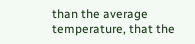than the average temperature, that the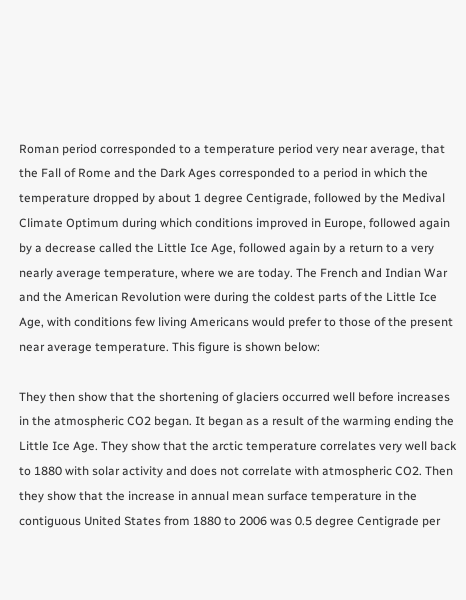Roman period corresponded to a temperature period very near average, that the Fall of Rome and the Dark Ages corresponded to a period in which the temperature dropped by about 1 degree Centigrade, followed by the Medival Climate Optimum during which conditions improved in Europe, followed again by a decrease called the Little Ice Age, followed again by a return to a very nearly average temperature, where we are today. The French and Indian War and the American Revolution were during the coldest parts of the Little Ice Age, with conditions few living Americans would prefer to those of the present near average temperature. This figure is shown below:

They then show that the shortening of glaciers occurred well before increases in the atmospheric CO2 began. It began as a result of the warming ending the Little Ice Age. They show that the arctic temperature correlates very well back to 1880 with solar activity and does not correlate with atmospheric CO2. Then they show that the increase in annual mean surface temperature in the contiguous United States from 1880 to 2006 was 0.5 degree Centigrade per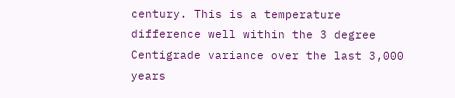century. This is a temperature difference well within the 3 degree Centigrade variance over the last 3,000 years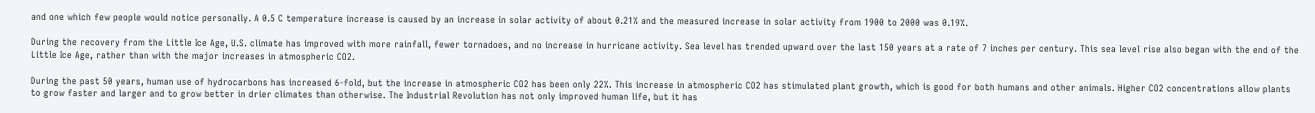and one which few people would notice personally. A 0.5 C temperature increase is caused by an increase in solar activity of about 0.21% and the measured increase in solar activity from 1900 to 2000 was 0.19%.

During the recovery from the Little Ice Age, U.S. climate has improved with more rainfall, fewer tornadoes, and no increase in hurricane activity. Sea level has trended upward over the last 150 years at a rate of 7 inches per century. This sea level rise also began with the end of the Little Ice Age, rather than with the major increases in atmospheric CO2.

During the past 50 years, human use of hydrocarbons has increased 6-fold, but the increase in atmospheric CO2 has been only 22%. This increase in atmospheric CO2 has stimulated plant growth, which is good for both humans and other animals. Higher CO2 concentrations allow plants to grow faster and larger and to grow better in drier climates than otherwise. The Industrial Revolution has not only improved human life, but it has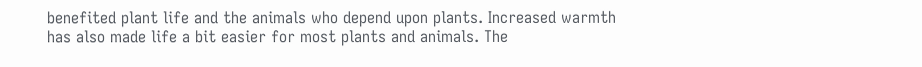benefited plant life and the animals who depend upon plants. Increased warmth has also made life a bit easier for most plants and animals. The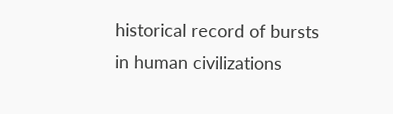historical record of bursts in human civilizations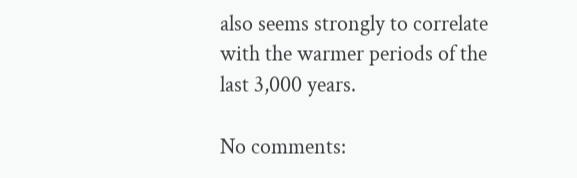also seems strongly to correlate with the warmer periods of the last 3,000 years.

No comments: